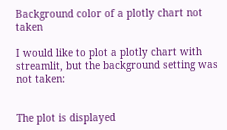Background color of a plotly chart not taken

I would like to plot a plotly chart with streamlit, but the background setting was not taken:


The plot is displayed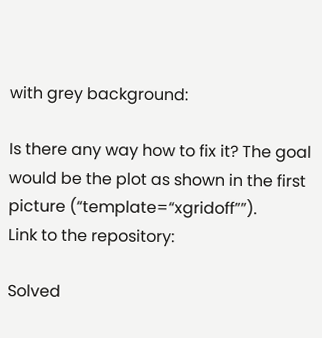with grey background:

Is there any way how to fix it? The goal would be the plot as shown in the first picture (“template=“xgridoff””).
Link to the repository:

Solved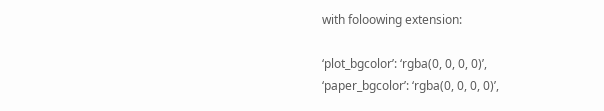with foloowing extension:

‘plot_bgcolor’: ‘rgba(0, 0, 0, 0)’,
‘paper_bgcolor’: ‘rgba(0, 0, 0, 0)’,